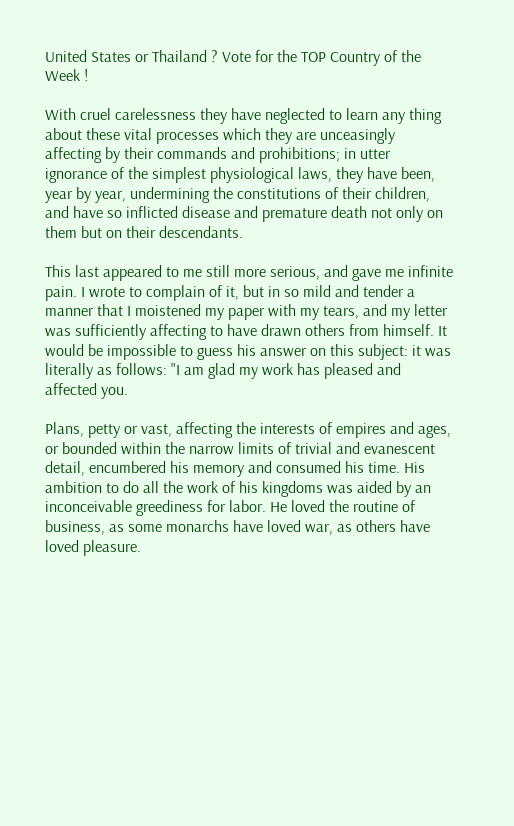United States or Thailand ? Vote for the TOP Country of the Week !

With cruel carelessness they have neglected to learn any thing about these vital processes which they are unceasingly affecting by their commands and prohibitions; in utter ignorance of the simplest physiological laws, they have been, year by year, undermining the constitutions of their children, and have so inflicted disease and premature death not only on them but on their descendants.

This last appeared to me still more serious, and gave me infinite pain. I wrote to complain of it, but in so mild and tender a manner that I moistened my paper with my tears, and my letter was sufficiently affecting to have drawn others from himself. It would be impossible to guess his answer on this subject: it was literally as follows: "I am glad my work has pleased and affected you.

Plans, petty or vast, affecting the interests of empires and ages, or bounded within the narrow limits of trivial and evanescent detail, encumbered his memory and consumed his time. His ambition to do all the work of his kingdoms was aided by an inconceivable greediness for labor. He loved the routine of business, as some monarchs have loved war, as others have loved pleasure.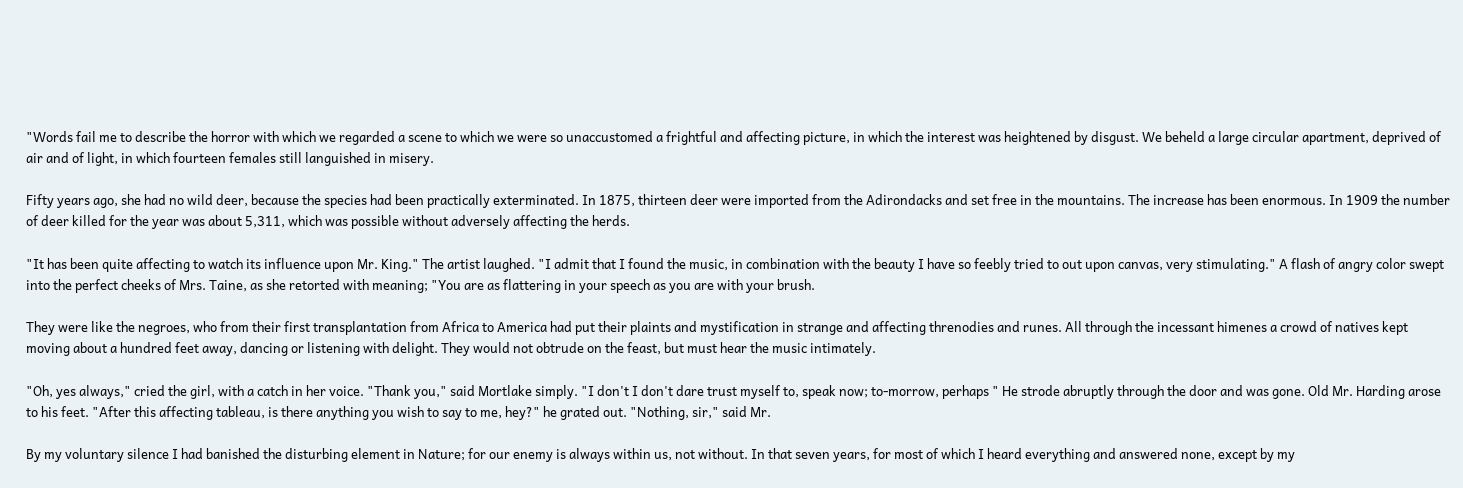"Words fail me to describe the horror with which we regarded a scene to which we were so unaccustomed a frightful and affecting picture, in which the interest was heightened by disgust. We beheld a large circular apartment, deprived of air and of light, in which fourteen females still languished in misery.

Fifty years ago, she had no wild deer, because the species had been practically exterminated. In 1875, thirteen deer were imported from the Adirondacks and set free in the mountains. The increase has been enormous. In 1909 the number of deer killed for the year was about 5,311, which was possible without adversely affecting the herds.

"It has been quite affecting to watch its influence upon Mr. King." The artist laughed. "I admit that I found the music, in combination with the beauty I have so feebly tried to out upon canvas, very stimulating." A flash of angry color swept into the perfect cheeks of Mrs. Taine, as she retorted with meaning; "You are as flattering in your speech as you are with your brush.

They were like the negroes, who from their first transplantation from Africa to America had put their plaints and mystification in strange and affecting threnodies and runes. All through the incessant himenes a crowd of natives kept moving about a hundred feet away, dancing or listening with delight. They would not obtrude on the feast, but must hear the music intimately.

"Oh, yes always," cried the girl, with a catch in her voice. "Thank you," said Mortlake simply. "I don't I don't dare trust myself to, speak now; to-morrow, perhaps " He strode abruptly through the door and was gone. Old Mr. Harding arose to his feet. "After this affecting tableau, is there anything you wish to say to me, hey?" he grated out. "Nothing, sir," said Mr.

By my voluntary silence I had banished the disturbing element in Nature; for our enemy is always within us, not without. In that seven years, for most of which I heard everything and answered none, except by my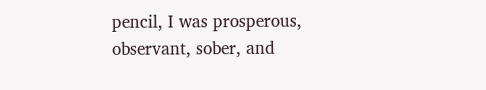pencil, I was prosperous, observant, sober, and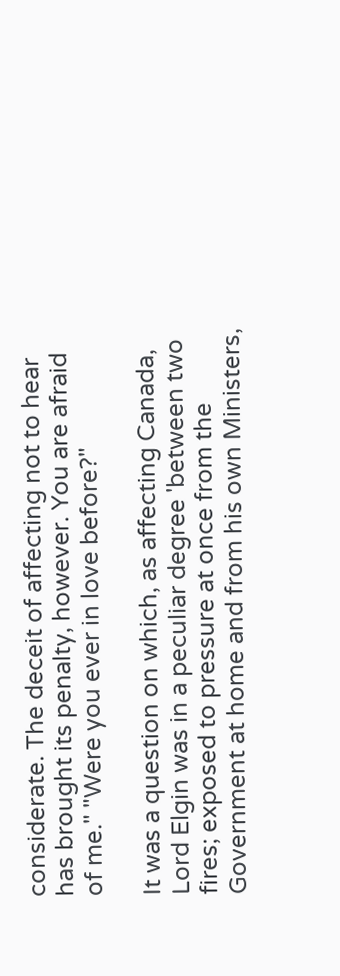considerate. The deceit of affecting not to hear has brought its penalty, however. You are afraid of me." "Were you ever in love before?"

It was a question on which, as affecting Canada, Lord Elgin was in a peculiar degree 'between two fires; exposed to pressure at once from the Government at home and from his own Ministers,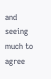and seeing much to agree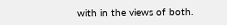with in the views of both.